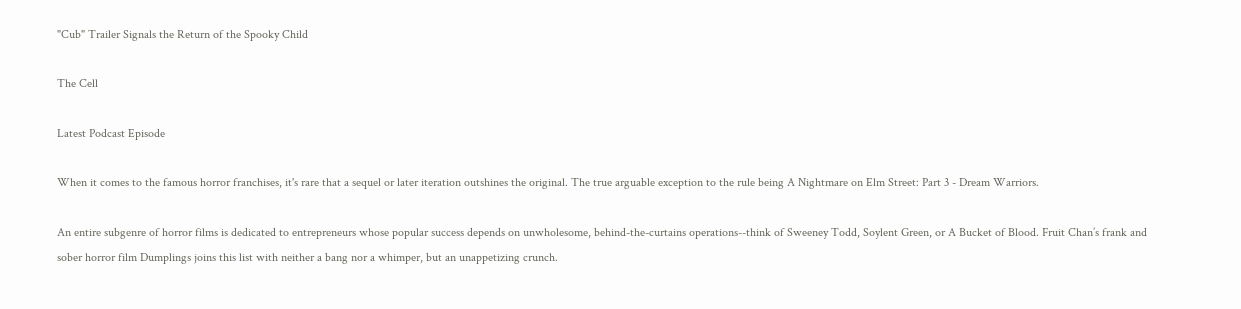"Cub" Trailer Signals the Return of the Spooky Child

The Cell

Latest Podcast Episode

When it comes to the famous horror franchises, it's rare that a sequel or later iteration outshines the original. The true arguable exception to the rule being A Nightmare on Elm Street: Part 3 - Dream Warriors.

An entire subgenre of horror films is dedicated to entrepreneurs whose popular success depends on unwholesome, behind-the-curtains operations--think of Sweeney Todd, Soylent Green, or A Bucket of Blood. Fruit Chan’s frank and sober horror film Dumplings joins this list with neither a bang nor a whimper, but an unappetizing crunch.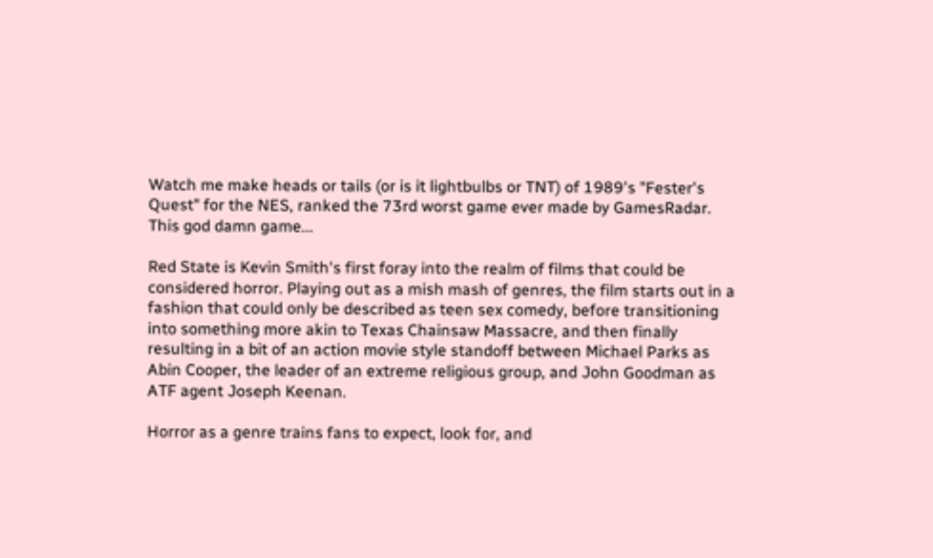Watch me make heads or tails (or is it lightbulbs or TNT) of 1989's "Fester's Quest" for the NES, ranked the 73rd worst game ever made by GamesRadar. This god damn game...

Red State is Kevin Smith's first foray into the realm of films that could be considered horror. Playing out as a mish mash of genres, the film starts out in a fashion that could only be described as teen sex comedy, before transitioning into something more akin to Texas Chainsaw Massacre, and then finally resulting in a bit of an action movie style standoff between Michael Parks as Abin Cooper, the leader of an extreme religious group, and John Goodman as ATF agent Joseph Keenan.

Horror as a genre trains fans to expect, look for, and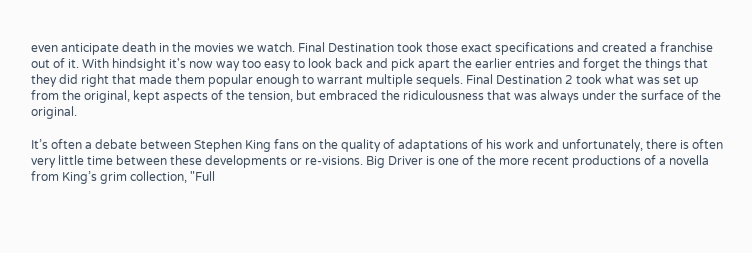even anticipate death in the movies we watch. Final Destination took those exact specifications and created a franchise out of it. With hindsight it's now way too easy to look back and pick apart the earlier entries and forget the things that they did right that made them popular enough to warrant multiple sequels. Final Destination 2 took what was set up from the original, kept aspects of the tension, but embraced the ridiculousness that was always under the surface of the original.

It’s often a debate between Stephen King fans on the quality of adaptations of his work and unfortunately, there is often very little time between these developments or re-visions. Big Driver is one of the more recent productions of a novella from King’s grim collection, "Full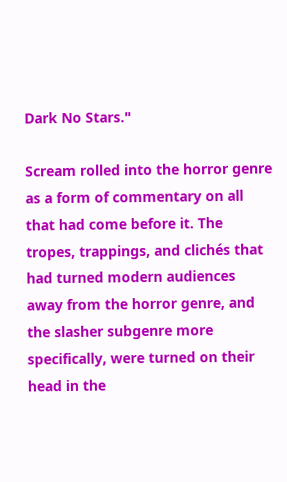Dark No Stars."

Scream rolled into the horror genre as a form of commentary on all that had come before it. The tropes, trappings, and clichés that had turned modern audiences away from the horror genre, and the slasher subgenre more specifically, were turned on their head in the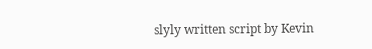slyly written script by Kevin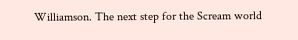Williamson. The next step for the Scream world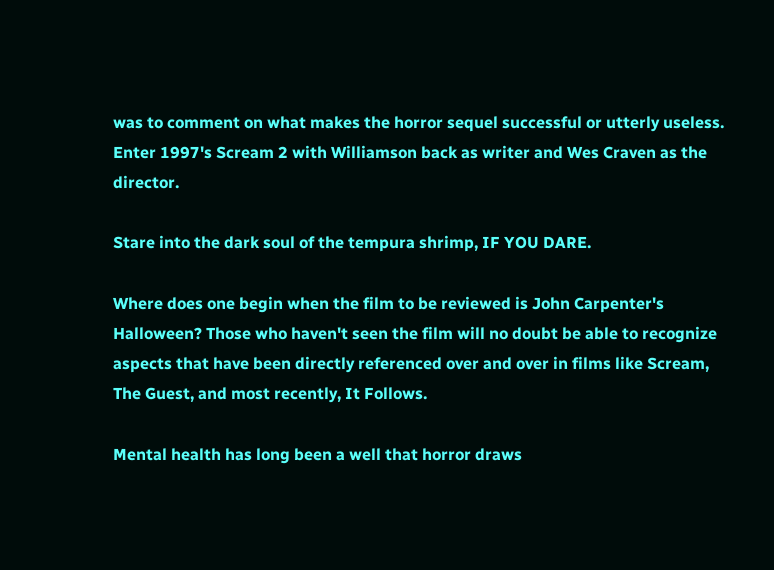was to comment on what makes the horror sequel successful or utterly useless. Enter 1997's Scream 2 with Williamson back as writer and Wes Craven as the director.

Stare into the dark soul of the tempura shrimp, IF YOU DARE.

Where does one begin when the film to be reviewed is John Carpenter's Halloween? Those who haven't seen the film will no doubt be able to recognize aspects that have been directly referenced over and over in films like Scream, The Guest, and most recently, It Follows.

Mental health has long been a well that horror draws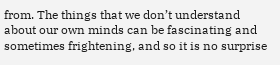from. The things that we don’t understand about our own minds can be fascinating and sometimes frightening, and so it is no surprise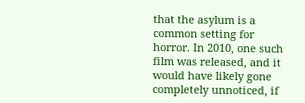that the asylum is a common setting for horror. In 2010, one such film was released, and it would have likely gone completely unnoticed, if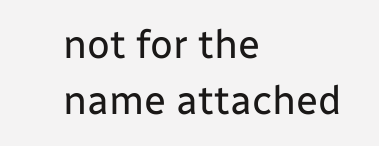not for the name attached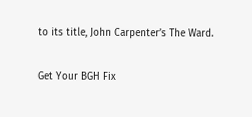to its title, John Carpenter’s The Ward.

Get Your BGH Fix